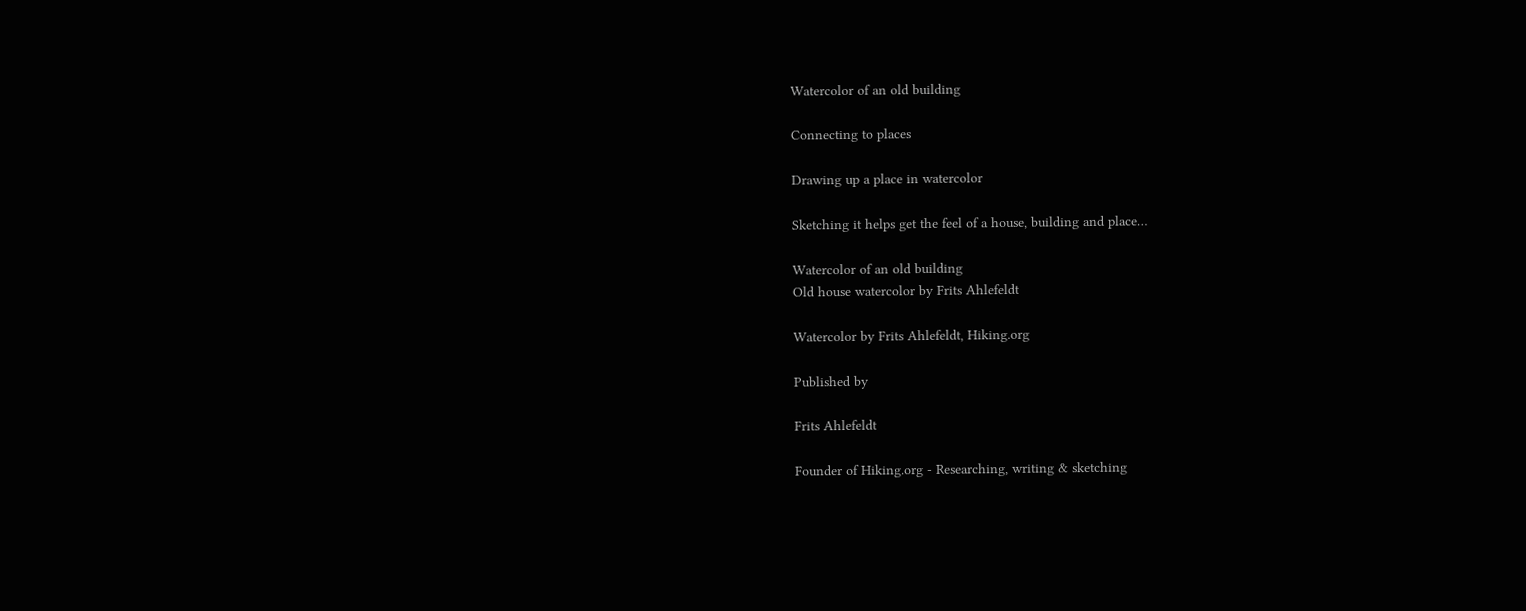Watercolor of an old building

Connecting to places

Drawing up a place in watercolor

Sketching it helps get the feel of a house, building and place…

Watercolor of an old building
Old house watercolor by Frits Ahlefeldt

Watercolor by Frits Ahlefeldt, Hiking.org

Published by

Frits Ahlefeldt

Founder of Hiking.org - Researching, writing & sketching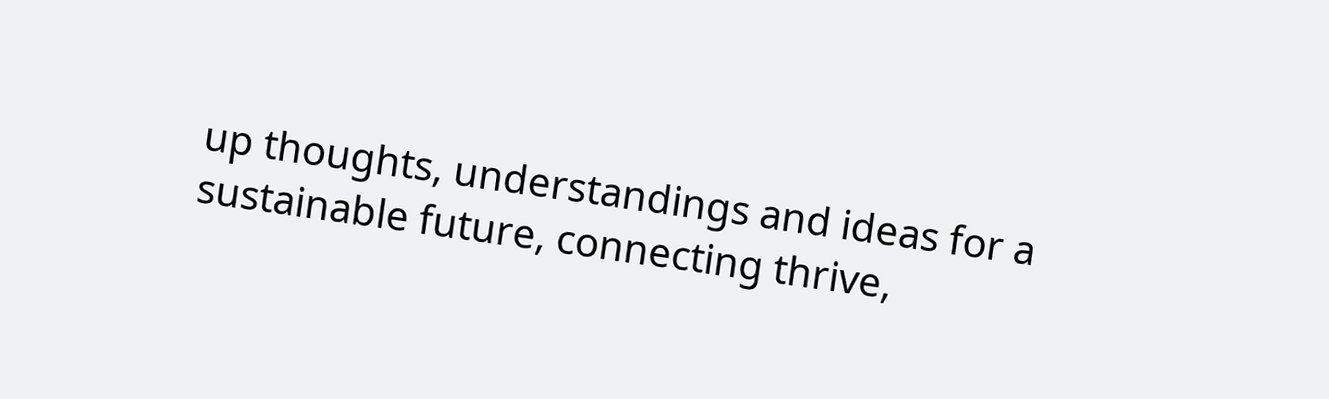up thoughts, understandings and ideas for a sustainable future, connecting thrive,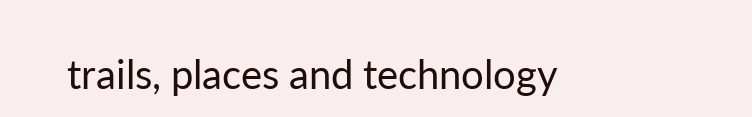trails, places and technology